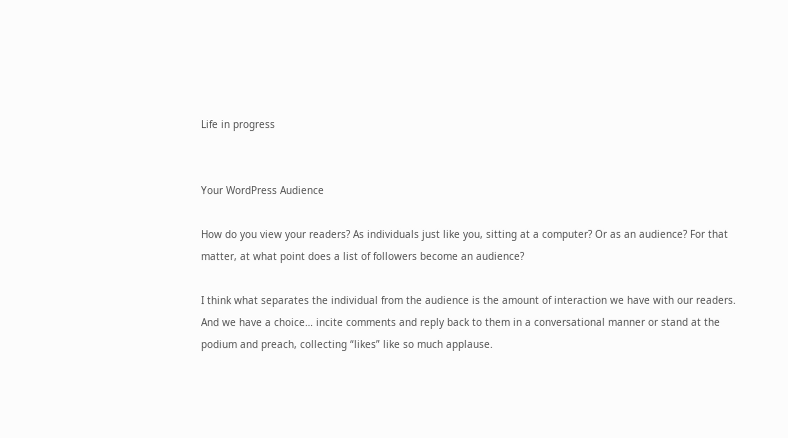Life in progress


Your WordPress Audience

How do you view your readers? As individuals just like you, sitting at a computer? Or as an audience? For that matter, at what point does a list of followers become an audience?

I think what separates the individual from the audience is the amount of interaction we have with our readers. And we have a choice… incite comments and reply back to them in a conversational manner or stand at the podium and preach, collecting “likes” like so much applause.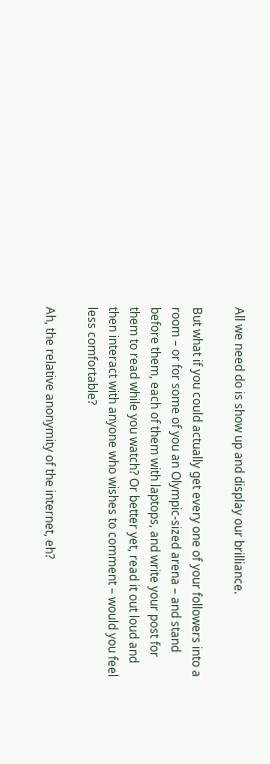All we need do is show up and display our brilliance.

But what if you could actually get every one of your followers into a room – or for some of you an Olympic-sized arena – and stand before them, each of them with laptops, and write your post for them to read while you watch? Or better yet, read it out loud and then interact with anyone who wishes to comment – would you feel less comfortable?

Ah, the relative anonymity of the internet, eh?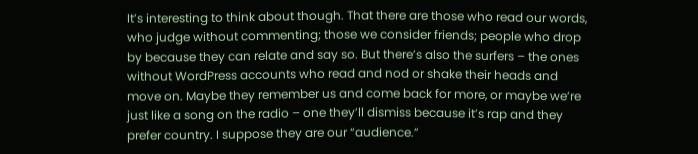It’s interesting to think about though. That there are those who read our words, who judge without commenting; those we consider friends; people who drop by because they can relate and say so. But there’s also the surfers – the ones without WordPress accounts who read and nod or shake their heads and move on. Maybe they remember us and come back for more, or maybe we’re just like a song on the radio – one they’ll dismiss because it’s rap and they prefer country. I suppose they are our “audience.”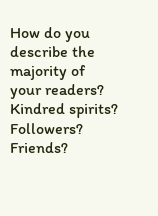How do you describe the majority of your readers? Kindred spirits? Followers? Friends?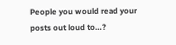People you would read your posts out loud to…?